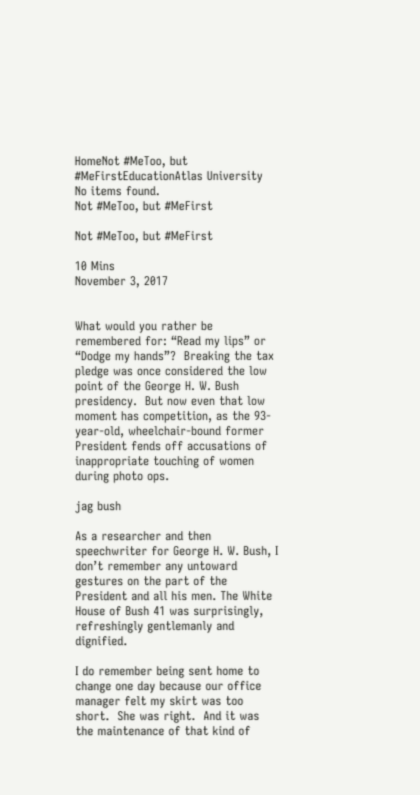HomeNot #MeToo, but #MeFirstEducationAtlas University
No items found.
Not #MeToo, but #MeFirst

Not #MeToo, but #MeFirst

10 Mins
November 3, 2017


What would you rather be remembered for: “Read my lips” or “Dodge my hands”?  Breaking the tax pledge was once considered the low point of the George H. W. Bush presidency.  But now even that low moment has competition, as the 93-year-old, wheelchair-bound former President fends off accusations of inappropriate touching of women during photo ops.

jag bush

As a researcher and then speechwriter for George H. W. Bush, I don’t remember any untoward gestures on the part of the President and all his men. The White House of Bush 41 was surprisingly, refreshingly gentlemanly and dignified.

I do remember being sent home to change one day because our office manager felt my skirt was too short.  She was right.  And it was the maintenance of that kind of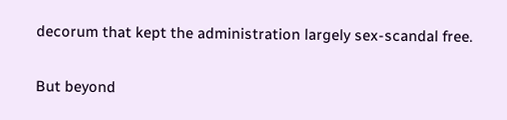decorum that kept the administration largely sex-scandal free.

But beyond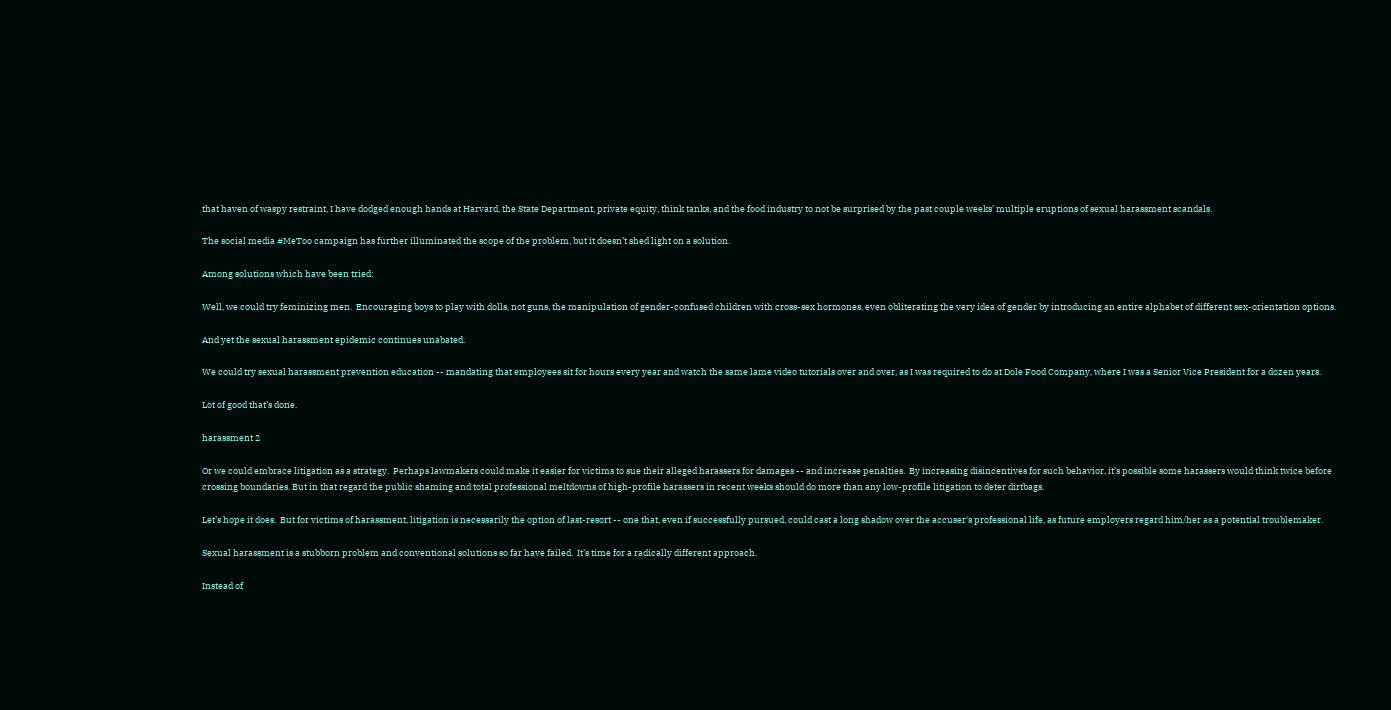that haven of waspy restraint, I have dodged enough hands at Harvard, the State Department, private equity, think tanks, and the food industry to not be surprised by the past couple weeks’ multiple eruptions of sexual harassment scandals.

The social media #MeToo campaign has further illuminated the scope of the problem, but it doesn’t shed light on a solution.

Among solutions which have been tried:

Well, we could try feminizing men.  Encouraging boys to play with dolls, not guns, the manipulation of gender-confused children with cross-sex hormones, even obliterating the very idea of gender by introducing an entire alphabet of different sex-orientation options.

And yet the sexual harassment epidemic continues unabated.

We could try sexual harassment prevention education -- mandating that employees sit for hours every year and watch the same lame video tutorials over and over, as I was required to do at Dole Food Company, where I was a Senior Vice President for a dozen years.

Lot of good that’s done.

harassment 2

Or we could embrace litigation as a strategy.  Perhaps lawmakers could make it easier for victims to sue their alleged harassers for damages -- and increase penalties.  By increasing disincentives for such behavior, it’s possible some harassers would think twice before crossing boundaries. But in that regard the public shaming and total professional meltdowns of high-profile harassers in recent weeks should do more than any low-profile litigation to deter dirtbags.

Let’s hope it does.  But for victims of harassment, litigation is necessarily the option of last-resort -- one that, even if successfully pursued, could cast a long shadow over the accuser's professional life, as future employers regard him/her as a potential troublemaker.

Sexual harassment is a stubborn problem and conventional solutions so far have failed.  It’s time for a radically different approach.

Instead of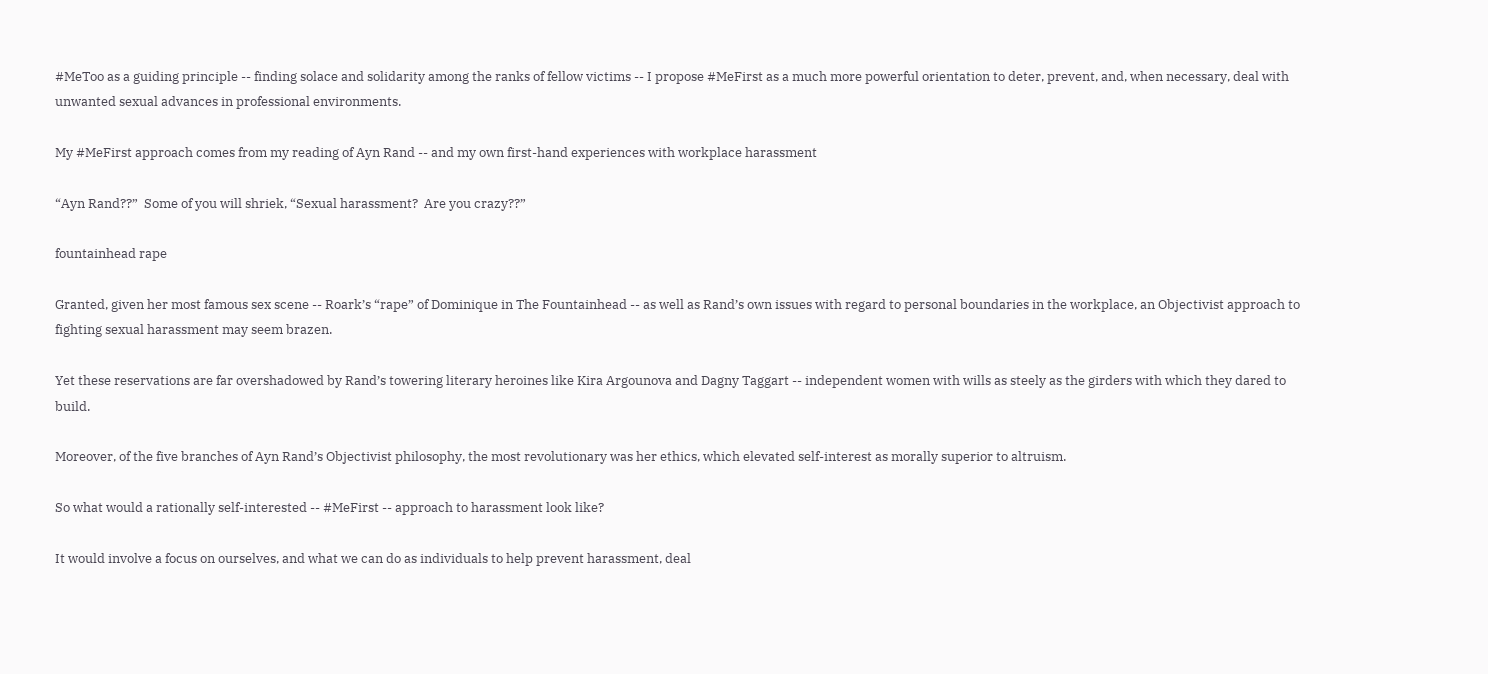#MeToo as a guiding principle -- finding solace and solidarity among the ranks of fellow victims -- I propose #MeFirst as a much more powerful orientation to deter, prevent, and, when necessary, deal with unwanted sexual advances in professional environments.

My #MeFirst approach comes from my reading of Ayn Rand -- and my own first-hand experiences with workplace harassment

“Ayn Rand??”  Some of you will shriek, “Sexual harassment?  Are you crazy??”

fountainhead rape

Granted, given her most famous sex scene -- Roark’s “rape” of Dominique in The Fountainhead -- as well as Rand’s own issues with regard to personal boundaries in the workplace, an Objectivist approach to fighting sexual harassment may seem brazen.

Yet these reservations are far overshadowed by Rand’s towering literary heroines like Kira Argounova and Dagny Taggart -- independent women with wills as steely as the girders with which they dared to build.

Moreover, of the five branches of Ayn Rand’s Objectivist philosophy, the most revolutionary was her ethics, which elevated self-interest as morally superior to altruism.

So what would a rationally self-interested -- #MeFirst -- approach to harassment look like?

It would involve a focus on ourselves, and what we can do as individuals to help prevent harassment, deal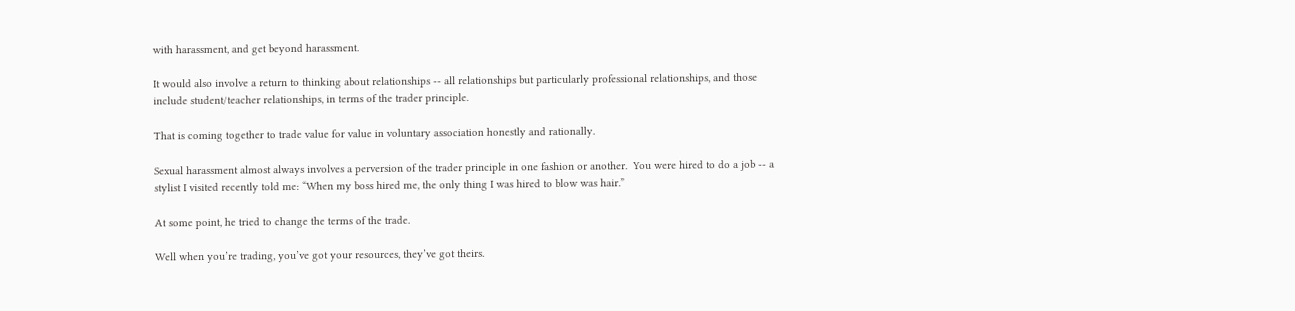with harassment, and get beyond harassment.

It would also involve a return to thinking about relationships -- all relationships but particularly professional relationships, and those include student/teacher relationships, in terms of the trader principle.

That is coming together to trade value for value in voluntary association honestly and rationally.

Sexual harassment almost always involves a perversion of the trader principle in one fashion or another.  You were hired to do a job -- a stylist I visited recently told me: “When my boss hired me, the only thing I was hired to blow was hair.”

At some point, he tried to change the terms of the trade.

Well when you’re trading, you’ve got your resources, they’ve got theirs.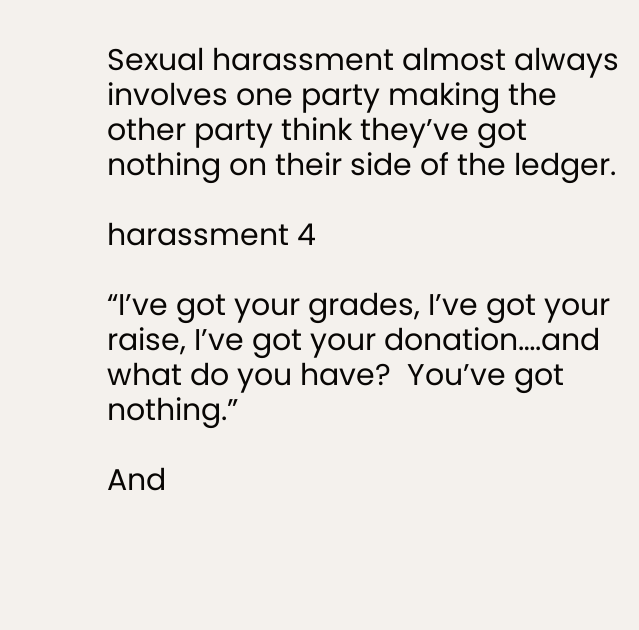Sexual harassment almost always involves one party making the other party think they’ve got nothing on their side of the ledger.

harassment 4

“I’ve got your grades, I’ve got your raise, I’ve got your donation….and what do you have?  You’ve got nothing.”

And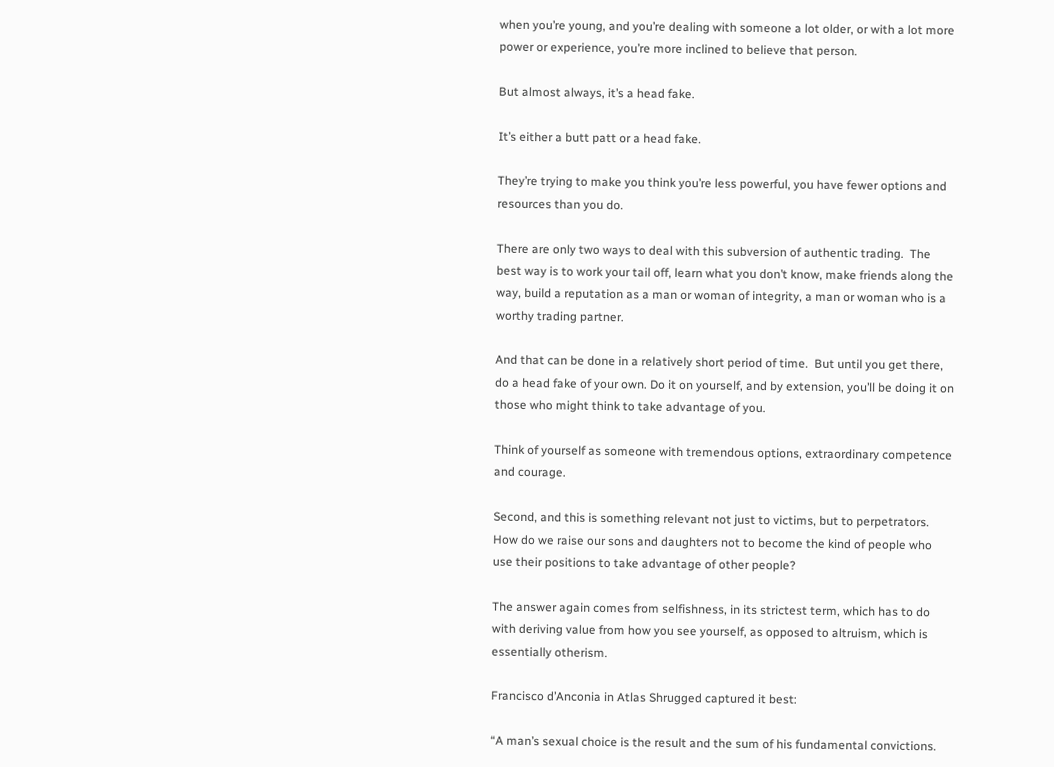when you’re young, and you’re dealing with someone a lot older, or with a lot more power or experience, you’re more inclined to believe that person.

But almost always, it’s a head fake.

It’s either a butt patt or a head fake.

They’re trying to make you think you’re less powerful, you have fewer options and resources than you do.

There are only two ways to deal with this subversion of authentic trading.  The best way is to work your tail off, learn what you don’t know, make friends along the way, build a reputation as a man or woman of integrity, a man or woman who is a worthy trading partner.

And that can be done in a relatively short period of time.  But until you get there, do a head fake of your own. Do it on yourself, and by extension, you’ll be doing it on those who might think to take advantage of you.

Think of yourself as someone with tremendous options, extraordinary competence and courage.

Second, and this is something relevant not just to victims, but to perpetrators.  How do we raise our sons and daughters not to become the kind of people who use their positions to take advantage of other people?

The answer again comes from selfishness, in its strictest term, which has to do with deriving value from how you see yourself, as opposed to altruism, which is essentially otherism.

Francisco d’Anconia in Atlas Shrugged captured it best:

“A man’s sexual choice is the result and the sum of his fundamental convictions.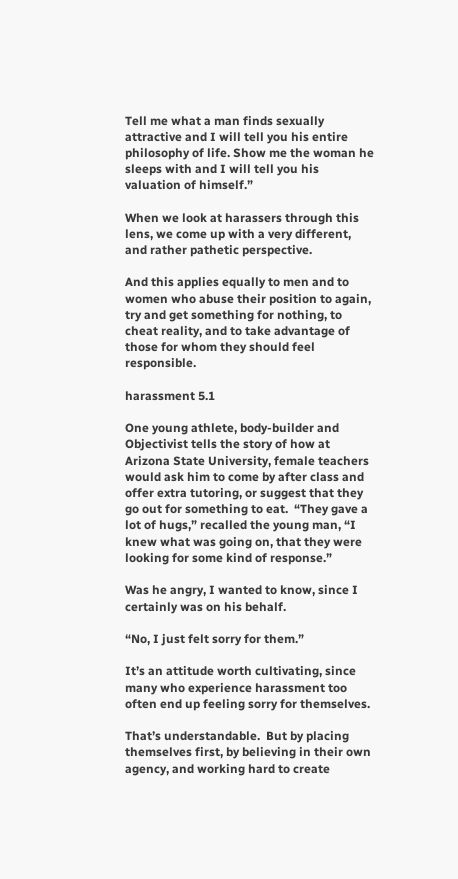Tell me what a man finds sexually attractive and I will tell you his entire philosophy of life. Show me the woman he sleeps with and I will tell you his valuation of himself.”

When we look at harassers through this lens, we come up with a very different, and rather pathetic perspective.

And this applies equally to men and to women who abuse their position to again, try and get something for nothing, to cheat reality, and to take advantage of those for whom they should feel responsible.

harassment 5.1

One young athlete, body-builder and Objectivist tells the story of how at Arizona State University, female teachers would ask him to come by after class and offer extra tutoring, or suggest that they go out for something to eat.  “They gave a lot of hugs,” recalled the young man, “I knew what was going on, that they were looking for some kind of response.”

Was he angry, I wanted to know, since I certainly was on his behalf.

“No, I just felt sorry for them.”

It’s an attitude worth cultivating, since many who experience harassment too often end up feeling sorry for themselves.

That’s understandable.  But by placing themselves first, by believing in their own agency, and working hard to create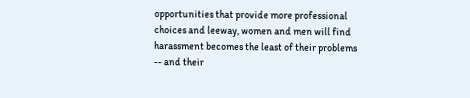opportunities that provide more professional choices and leeway, women and men will find harassment becomes the least of their problems -- and their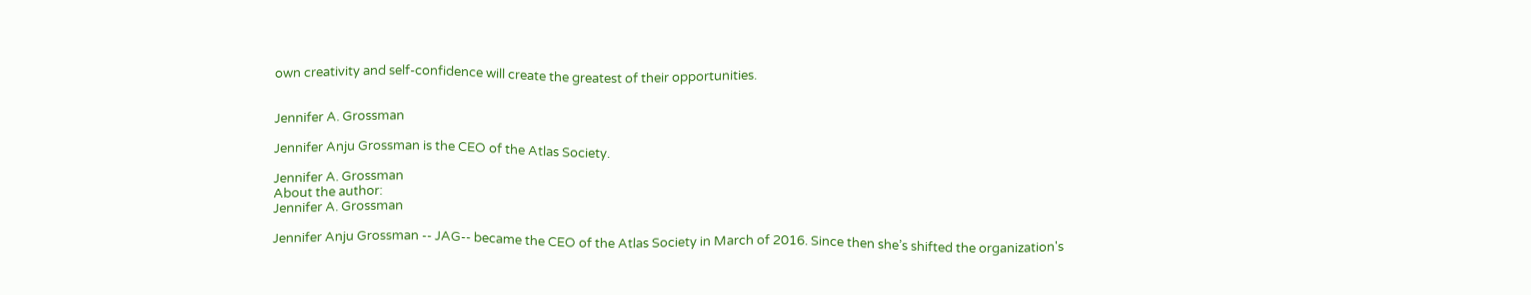own creativity and self-confidence will create the greatest of their opportunities.


Jennifer A. Grossman

Jennifer Anju Grossman is the CEO of the Atlas Society.

Jennifer A. Grossman
About the author:
Jennifer A. Grossman

Jennifer Anju Grossman -- JAG-- became the CEO of the Atlas Society in March of 2016. Since then she’s shifted the organization's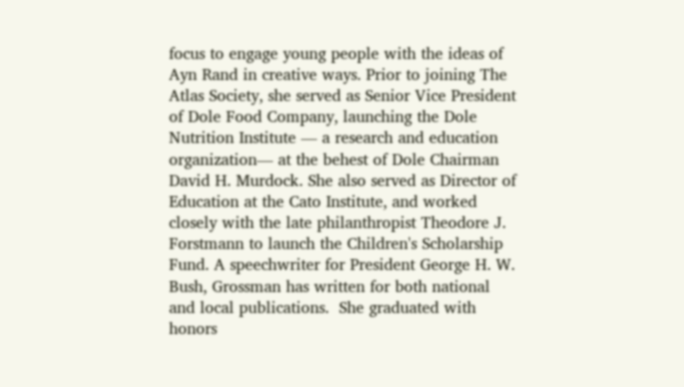focus to engage young people with the ideas of Ayn Rand in creative ways. Prior to joining The Atlas Society, she served as Senior Vice President of Dole Food Company, launching the Dole Nutrition Institute — a research and education organization— at the behest of Dole Chairman David H. Murdock. She also served as Director of Education at the Cato Institute, and worked closely with the late philanthropist Theodore J. Forstmann to launch the Children's Scholarship Fund. A speechwriter for President George H. W. Bush, Grossman has written for both national and local publications.  She graduated with honors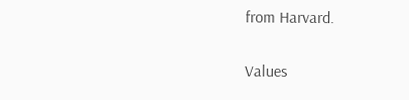from Harvard.

Values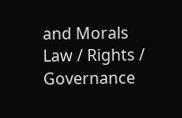and Morals
Law / Rights / Governance